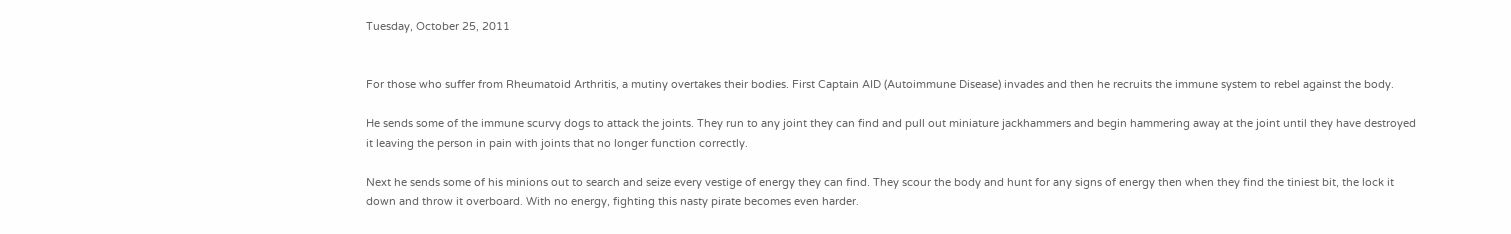Tuesday, October 25, 2011


For those who suffer from Rheumatoid Arthritis, a mutiny overtakes their bodies. First Captain AID (Autoimmune Disease) invades and then he recruits the immune system to rebel against the body.

He sends some of the immune scurvy dogs to attack the joints. They run to any joint they can find and pull out miniature jackhammers and begin hammering away at the joint until they have destroyed it leaving the person in pain with joints that no longer function correctly.

Next he sends some of his minions out to search and seize every vestige of energy they can find. They scour the body and hunt for any signs of energy then when they find the tiniest bit, the lock it down and throw it overboard. With no energy, fighting this nasty pirate becomes even harder.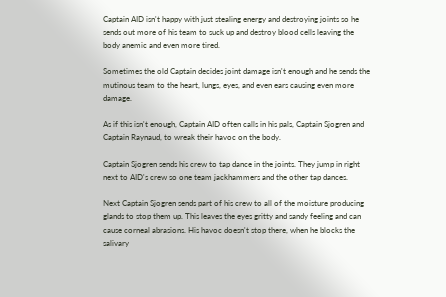Captain AID isn't happy with just stealing energy and destroying joints so he sends out more of his team to suck up and destroy blood cells leaving the body anemic and even more tired.

Sometimes the old Captain decides joint damage isn't enough and he sends the mutinous team to the heart, lungs, eyes, and even ears causing even more damage.

As if this isn't enough, Captain AID often calls in his pals, Captain Sjogren and Captain Raynaud, to wreak their havoc on the body.

Captain Sjogren sends his crew to tap dance in the joints. They jump in right next to AID's crew so one team jackhammers and the other tap dances.

Next Captain Sjogren sends part of his crew to all of the moisture producing glands to stop them up. This leaves the eyes gritty and sandy feeling and can cause corneal abrasions. His havoc doesn't stop there, when he blocks the salivary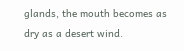glands, the mouth becomes as dry as a desert wind.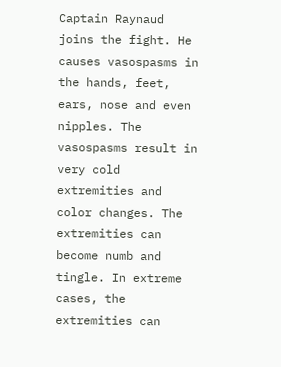Captain Raynaud joins the fight. He causes vasospasms in the hands, feet, ears, nose and even nipples. The vasospasms result in very cold extremities and color changes. The extremities can become numb and tingle. In extreme cases, the extremities can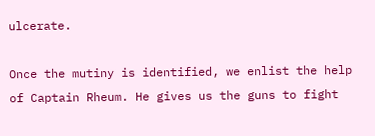ulcerate.

Once the mutiny is identified, we enlist the help of Captain Rheum. He gives us the guns to fight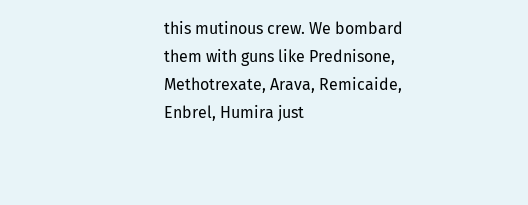this mutinous crew. We bombard them with guns like Prednisone, Methotrexate, Arava, Remicaide, Enbrel, Humira just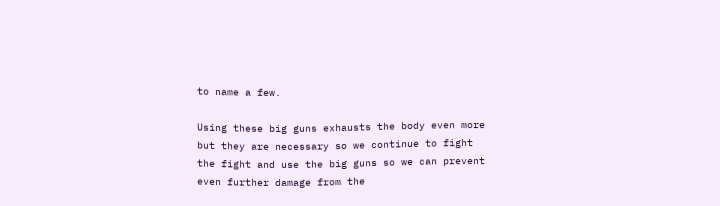to name a few.

Using these big guns exhausts the body even more but they are necessary so we continue to fight the fight and use the big guns so we can prevent even further damage from the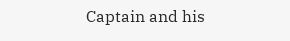Captain and his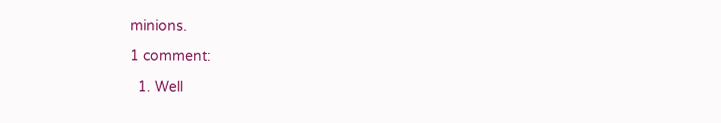minions.

1 comment:

  1. Well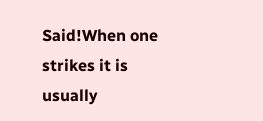Said!When one strikes it is usually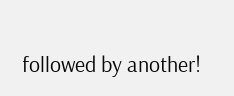followed by another!